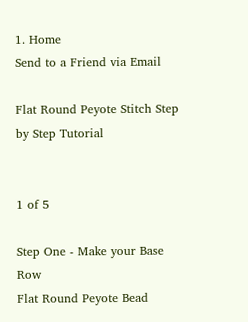1. Home
Send to a Friend via Email

Flat Round Peyote Stitch Step by Step Tutorial


1 of 5

Step One - Make your Base Row
Flat Round Peyote Bead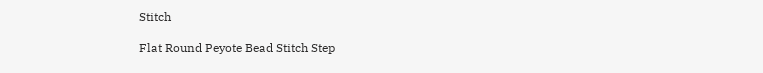Stitch

Flat Round Peyote Bead Stitch Step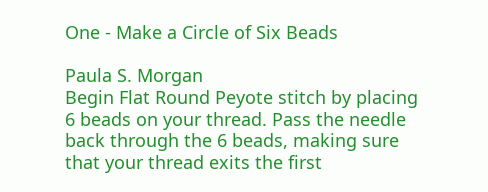One - Make a Circle of Six Beads

Paula S. Morgan
Begin Flat Round Peyote stitch by placing 6 beads on your thread. Pass the needle back through the 6 beads, making sure that your thread exits the first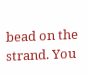bead on the strand. You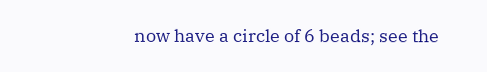now have a circle of 6 beads; see the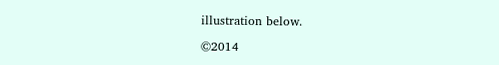illustration below.

©2014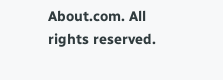About.com. All rights reserved.